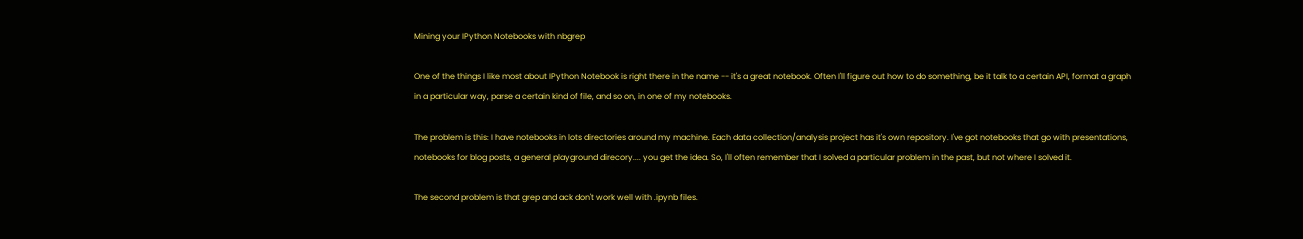Mining your IPython Notebooks with nbgrep

One of the things I like most about IPython Notebook is right there in the name -- it's a great notebook. Often I'll figure out how to do something, be it talk to a certain API, format a graph in a particular way, parse a certain kind of file, and so on, in one of my notebooks.

The problem is this: I have notebooks in lots directories around my machine. Each data collection/analysis project has it's own repository. I've got notebooks that go with presentations, notebooks for blog posts, a general playground direcory.... you get the idea. So, I'll often remember that I solved a particular problem in the past, but not where I solved it.

The second problem is that grep and ack don't work well with .ipynb files.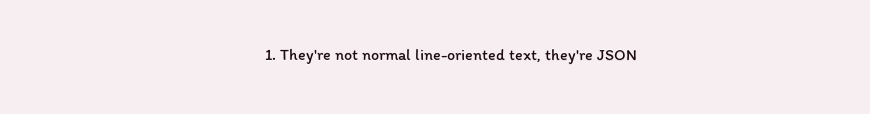1. They're not normal line-oriented text, they're JSON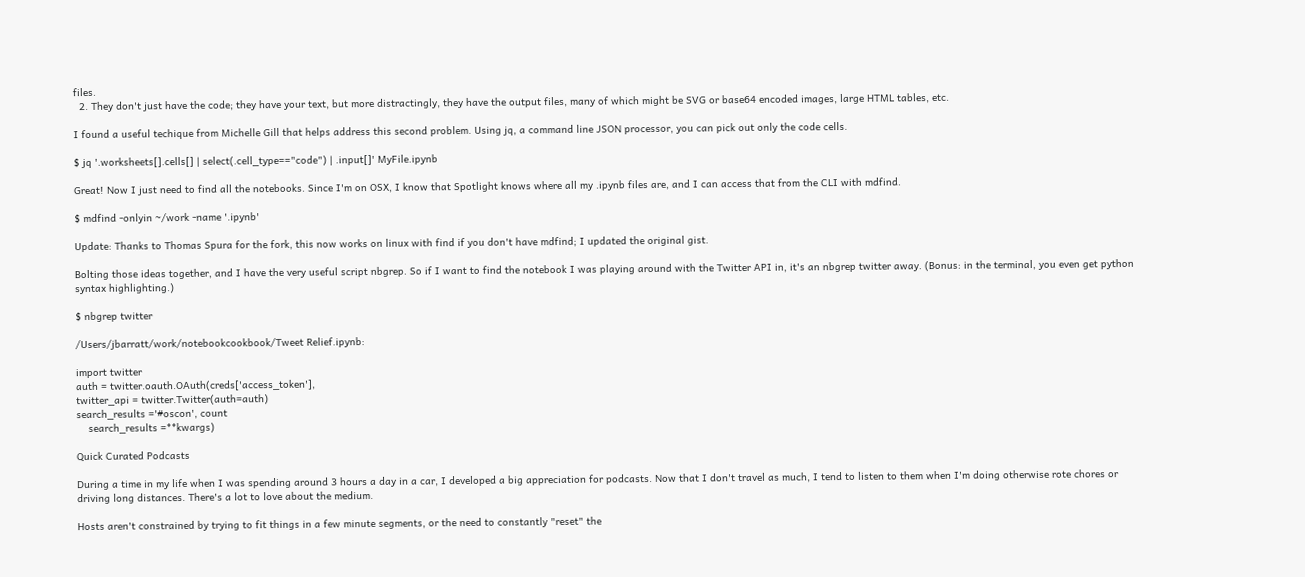files.
  2. They don't just have the code; they have your text, but more distractingly, they have the output files, many of which might be SVG or base64 encoded images, large HTML tables, etc.

I found a useful techique from Michelle Gill that helps address this second problem. Using jq, a command line JSON processor, you can pick out only the code cells.

$ jq '.worksheets[].cells[] | select(.cell_type=="code") | .input[]' MyFile.ipynb

Great! Now I just need to find all the notebooks. Since I'm on OSX, I know that Spotlight knows where all my .ipynb files are, and I can access that from the CLI with mdfind.

$ mdfind -onlyin ~/work -name '.ipynb'

Update: Thanks to Thomas Spura for the fork, this now works on linux with find if you don't have mdfind; I updated the original gist.

Bolting those ideas together, and I have the very useful script nbgrep. So if I want to find the notebook I was playing around with the Twitter API in, it's an nbgrep twitter away. (Bonus: in the terminal, you even get python syntax highlighting.)

$ nbgrep twitter

/Users/jbarratt/work/notebookcookbook/Tweet Relief.ipynb:

import twitter
auth = twitter.oauth.OAuth(creds['access_token'],
twitter_api = twitter.Twitter(auth=auth)
search_results ='#oscon', count
    search_results =**kwargs)

Quick Curated Podcasts

During a time in my life when I was spending around 3 hours a day in a car, I developed a big appreciation for podcasts. Now that I don't travel as much, I tend to listen to them when I'm doing otherwise rote chores or driving long distances. There's a lot to love about the medium.

Hosts aren't constrained by trying to fit things in a few minute segments, or the need to constantly "reset" the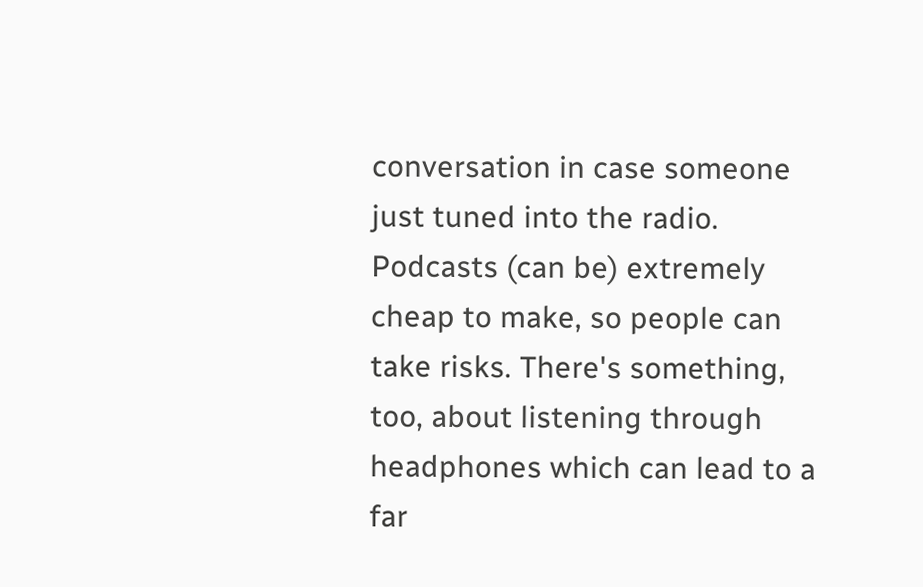conversation in case someone just tuned into the radio. Podcasts (can be) extremely cheap to make, so people can take risks. There's something, too, about listening through headphones which can lead to a far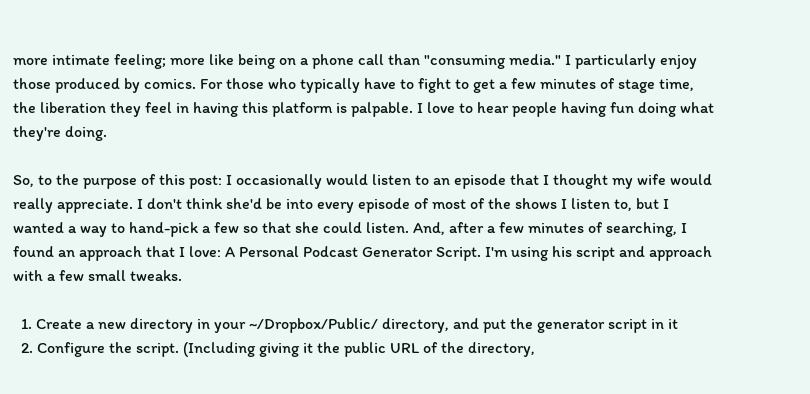more intimate feeling; more like being on a phone call than "consuming media." I particularly enjoy those produced by comics. For those who typically have to fight to get a few minutes of stage time, the liberation they feel in having this platform is palpable. I love to hear people having fun doing what they're doing.

So, to the purpose of this post: I occasionally would listen to an episode that I thought my wife would really appreciate. I don't think she'd be into every episode of most of the shows I listen to, but I wanted a way to hand-pick a few so that she could listen. And, after a few minutes of searching, I found an approach that I love: A Personal Podcast Generator Script. I'm using his script and approach with a few small tweaks.

  1. Create a new directory in your ~/Dropbox/Public/ directory, and put the generator script in it
  2. Configure the script. (Including giving it the public URL of the directory,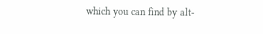which you can find by alt-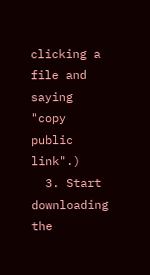clicking a file and saying "copy public link".)
  3. Start downloading the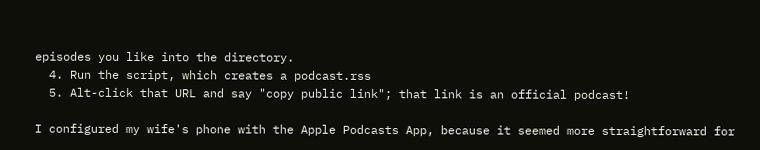episodes you like into the directory.
  4. Run the script, which creates a podcast.rss
  5. Alt-click that URL and say "copy public link"; that link is an official podcast!

I configured my wife's phone with the Apple Podcasts App, because it seemed more straightforward for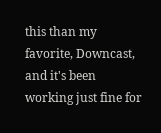this than my favorite, Downcast, and it's been working just fine for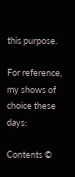this purpose.

For reference, my shows of choice these days:

Contents ©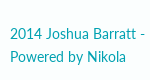2014 Joshua Barratt - Powered by Nikola